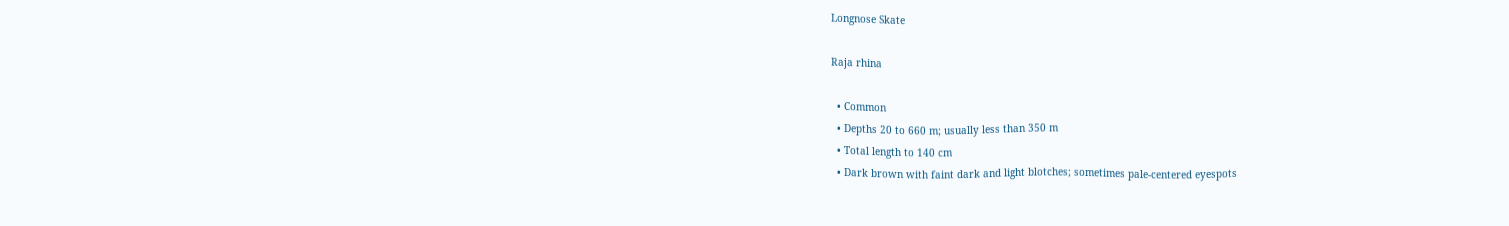Longnose Skate

Raja rhina

  • Common
  • Depths 20 to 660 m; usually less than 350 m
  • Total length to 140 cm
  • Dark brown with faint dark and light blotches; sometimes pale-centered eyespots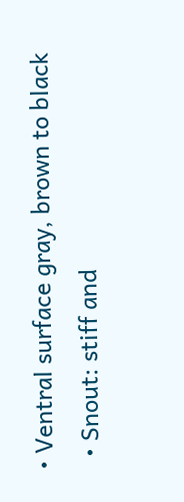• Ventral surface gray, brown to black
  • Snout: stiff and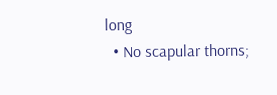long
  • No scapular thorns;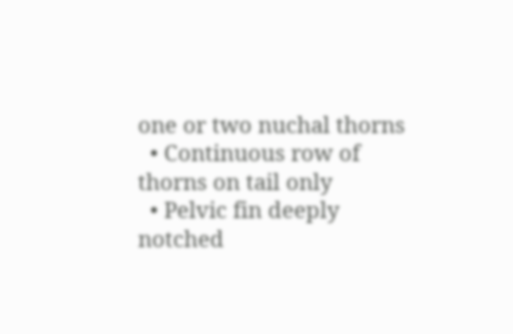one or two nuchal thorns
  • Continuous row of thorns on tail only
  • Pelvic fin deeply notched